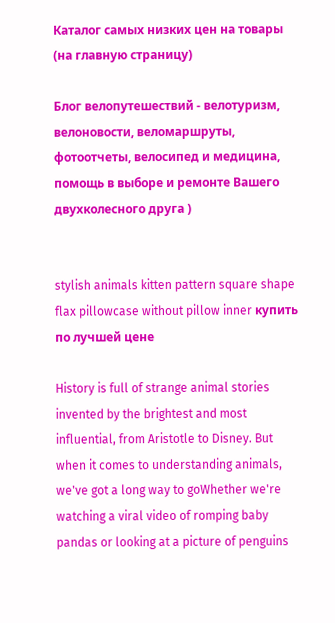Каталог самых низких цен на товары (на главную страницу)

Блог велопутешествий - велотуризм, велоновости, веломаршруты, фотоотчеты, велосипед и медицина, помощь в выборе и ремонте Вашего двухколесного друга )


stylish animals kitten pattern square shape flax pillowcase without pillow inner купить по лучшей цене

History is full of strange animal stories invented by the brightest and most influential, from Aristotle to Disney. But when it comes to understanding animals, we've got a long way to goWhether we're watching a viral video of romping baby pandas or looking at a picture of penguins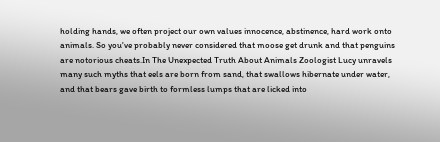holding hands, we often project our own values innocence, abstinence, hard work onto animals. So you've probably never considered that moose get drunk and that penguins are notorious cheats.In The Unexpected Truth About Animals Zoologist Lucy unravels many such myths that eels are born from sand, that swallows hibernate under water, and that bears gave birth to formless lumps that are licked into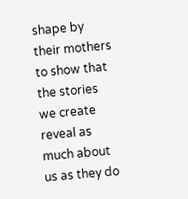shape by their mothers to show that the stories we create reveal as much about us as they do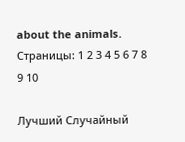about the animals.
Страницы: 1 2 3 4 5 6 7 8 9 10

Лучший Случайный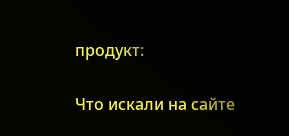продукт:

Что искали на сайте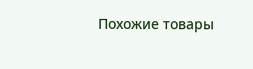Похожие товары